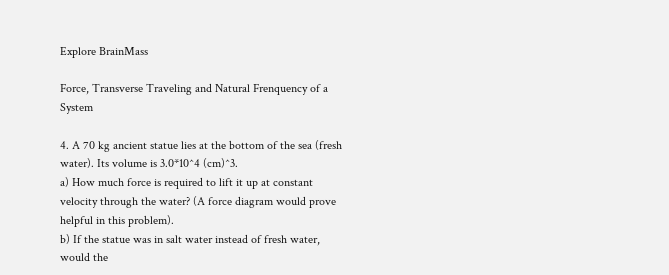Explore BrainMass

Force, Transverse Traveling and Natural Frenquency of a System

4. A 70 kg ancient statue lies at the bottom of the sea (fresh water). Its volume is 3.0*10^4 (cm)^3.
a) How much force is required to lift it up at constant velocity through the water? (A force diagram would prove helpful in this problem).
b) If the statue was in salt water instead of fresh water, would the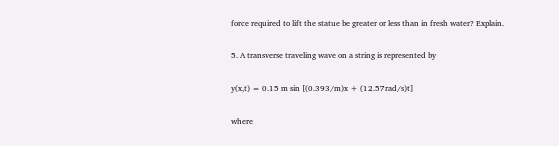force required to lift the statue be greater or less than in fresh water? Explain.

5. A transverse traveling wave on a string is represented by

y(x,t) = 0.15 m sin [(0.393/m)x + (12.57rad/s)t]

where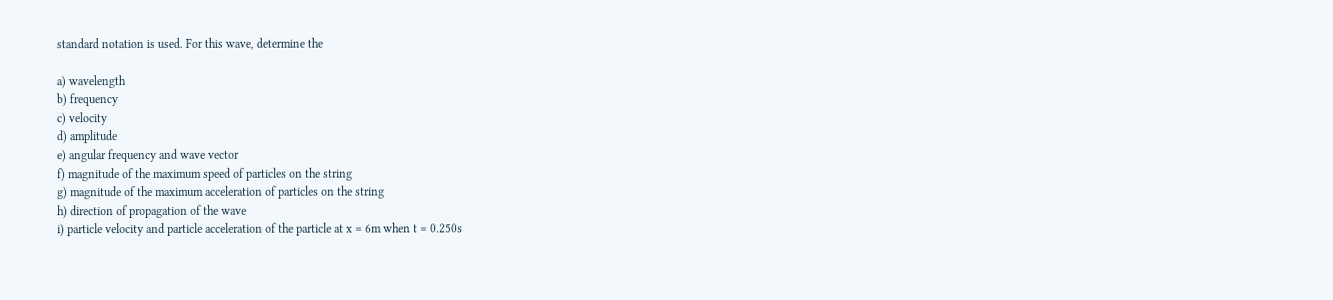standard notation is used. For this wave, determine the

a) wavelength
b) frequency
c) velocity
d) amplitude
e) angular frequency and wave vector
f) magnitude of the maximum speed of particles on the string
g) magnitude of the maximum acceleration of particles on the string
h) direction of propagation of the wave
i) particle velocity and particle acceleration of the particle at x = 6m when t = 0.250s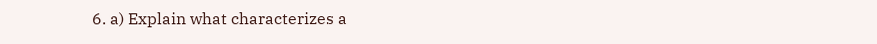6. a) Explain what characterizes a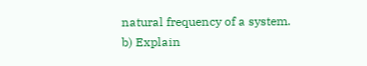natural frequency of a system.
b) Explain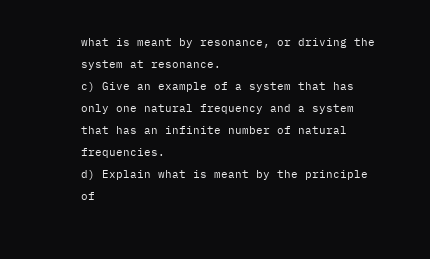what is meant by resonance, or driving the system at resonance.
c) Give an example of a system that has only one natural frequency and a system that has an infinite number of natural frequencies.
d) Explain what is meant by the principle of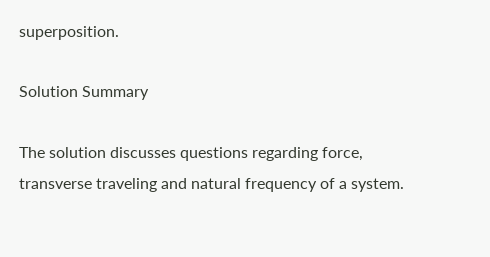superposition.

Solution Summary

The solution discusses questions regarding force, transverse traveling and natural frequency of a system.